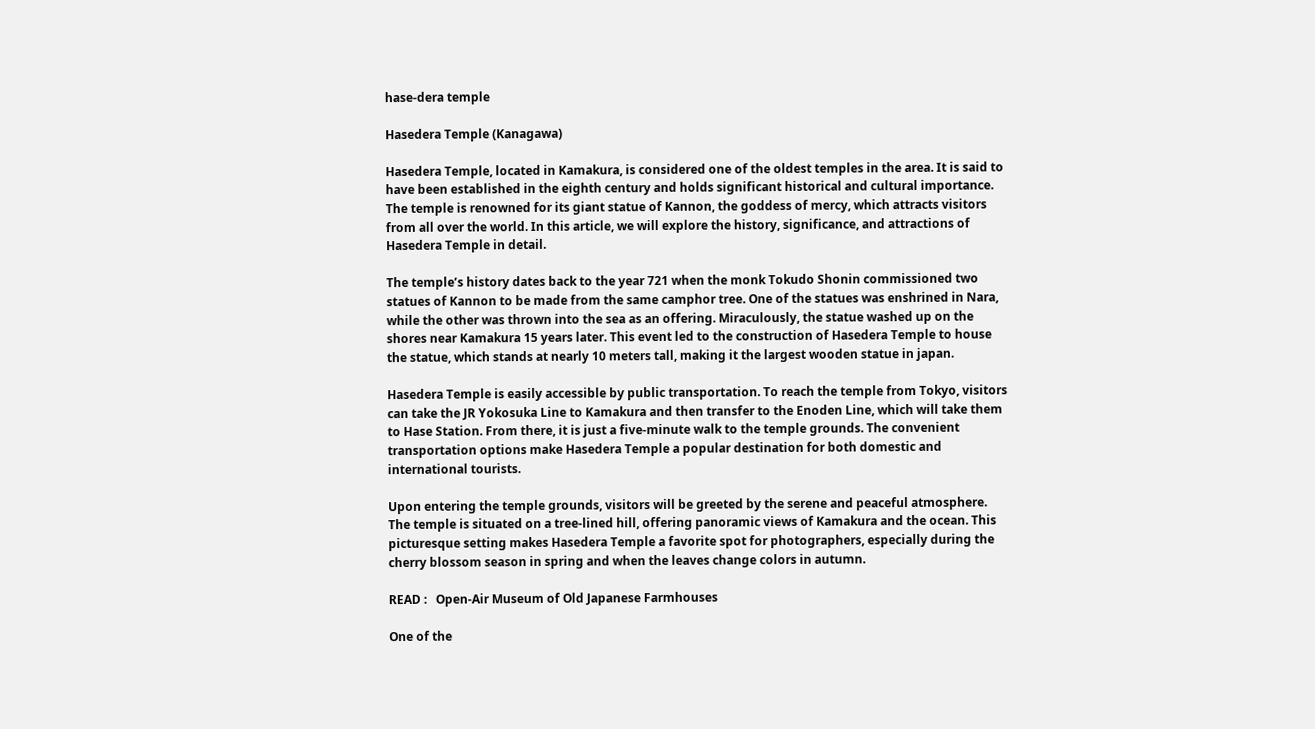hase-dera temple

Hasedera Temple (Kanagawa)

Hasedera Temple, located in Kamakura, is considered one of the oldest temples in the area. It is said to have been established in the eighth century and holds significant historical and cultural importance. The temple is renowned for its giant statue of Kannon, the goddess of mercy, which attracts visitors from all over the world. In this article, we will explore the history, significance, and attractions of Hasedera Temple in detail.

The temple’s history dates back to the year 721 when the monk Tokudo Shonin commissioned two statues of Kannon to be made from the same camphor tree. One of the statues was enshrined in Nara, while the other was thrown into the sea as an offering. Miraculously, the statue washed up on the shores near Kamakura 15 years later. This event led to the construction of Hasedera Temple to house the statue, which stands at nearly 10 meters tall, making it the largest wooden statue in japan.

Hasedera Temple is easily accessible by public transportation. To reach the temple from Tokyo, visitors can take the JR Yokosuka Line to Kamakura and then transfer to the Enoden Line, which will take them to Hase Station. From there, it is just a five-minute walk to the temple grounds. The convenient transportation options make Hasedera Temple a popular destination for both domestic and international tourists.

Upon entering the temple grounds, visitors will be greeted by the serene and peaceful atmosphere. The temple is situated on a tree-lined hill, offering panoramic views of Kamakura and the ocean. This picturesque setting makes Hasedera Temple a favorite spot for photographers, especially during the cherry blossom season in spring and when the leaves change colors in autumn.

READ :   Open-Air Museum of Old Japanese Farmhouses

One of the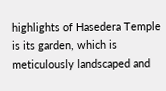highlights of Hasedera Temple is its garden, which is meticulously landscaped and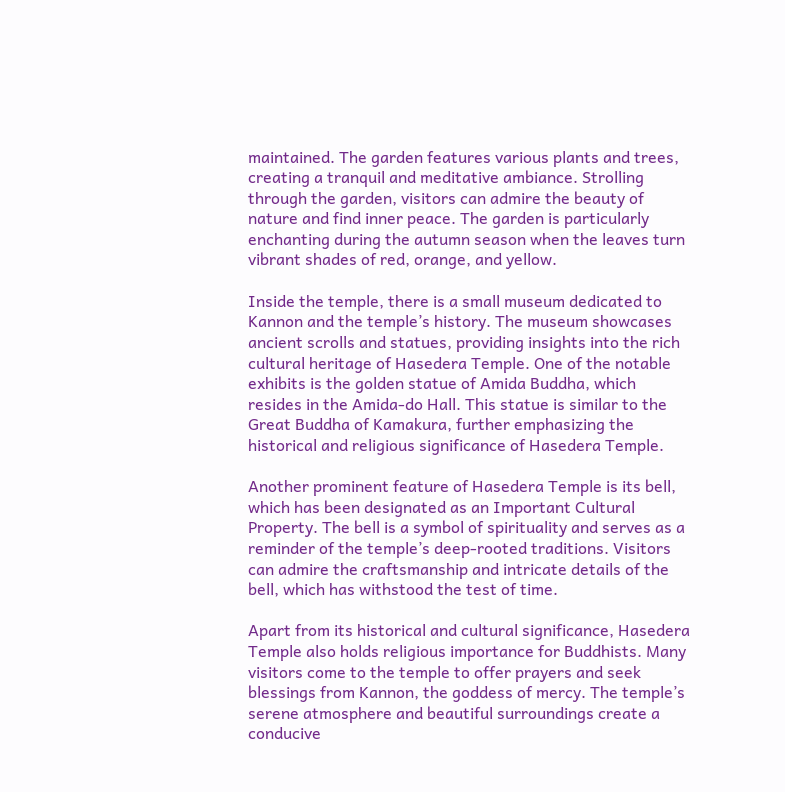maintained. The garden features various plants and trees, creating a tranquil and meditative ambiance. Strolling through the garden, visitors can admire the beauty of nature and find inner peace. The garden is particularly enchanting during the autumn season when the leaves turn vibrant shades of red, orange, and yellow.

Inside the temple, there is a small museum dedicated to Kannon and the temple’s history. The museum showcases ancient scrolls and statues, providing insights into the rich cultural heritage of Hasedera Temple. One of the notable exhibits is the golden statue of Amida Buddha, which resides in the Amida-do Hall. This statue is similar to the Great Buddha of Kamakura, further emphasizing the historical and religious significance of Hasedera Temple.

Another prominent feature of Hasedera Temple is its bell, which has been designated as an Important Cultural Property. The bell is a symbol of spirituality and serves as a reminder of the temple’s deep-rooted traditions. Visitors can admire the craftsmanship and intricate details of the bell, which has withstood the test of time.

Apart from its historical and cultural significance, Hasedera Temple also holds religious importance for Buddhists. Many visitors come to the temple to offer prayers and seek blessings from Kannon, the goddess of mercy. The temple’s serene atmosphere and beautiful surroundings create a conducive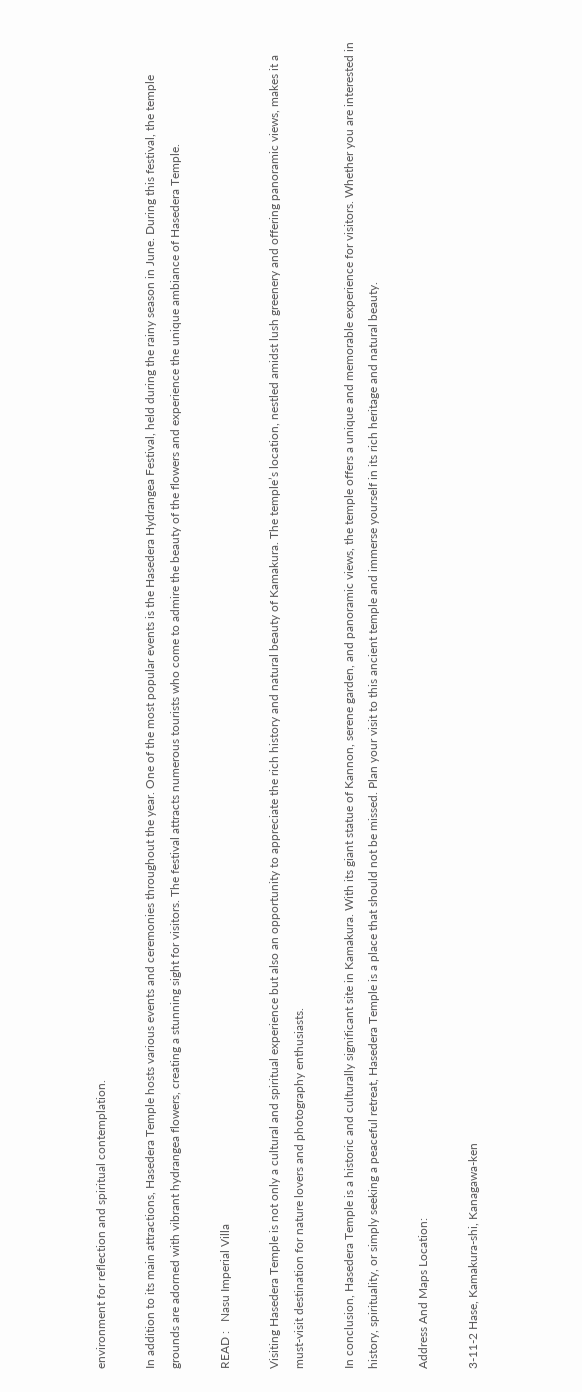environment for reflection and spiritual contemplation.

In addition to its main attractions, Hasedera Temple hosts various events and ceremonies throughout the year. One of the most popular events is the Hasedera Hydrangea Festival, held during the rainy season in June. During this festival, the temple grounds are adorned with vibrant hydrangea flowers, creating a stunning sight for visitors. The festival attracts numerous tourists who come to admire the beauty of the flowers and experience the unique ambiance of Hasedera Temple.

READ :   Nasu Imperial Villa

Visiting Hasedera Temple is not only a cultural and spiritual experience but also an opportunity to appreciate the rich history and natural beauty of Kamakura. The temple’s location, nestled amidst lush greenery and offering panoramic views, makes it a must-visit destination for nature lovers and photography enthusiasts.

In conclusion, Hasedera Temple is a historic and culturally significant site in Kamakura. With its giant statue of Kannon, serene garden, and panoramic views, the temple offers a unique and memorable experience for visitors. Whether you are interested in history, spirituality, or simply seeking a peaceful retreat, Hasedera Temple is a place that should not be missed. Plan your visit to this ancient temple and immerse yourself in its rich heritage and natural beauty.

Address And Maps Location:

3-11-2 Hase, Kamakura-shi, Kanagawa-ken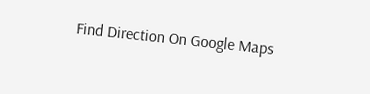Find Direction On Google Maps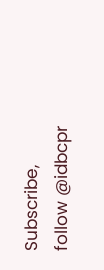Subscribe, follow @idbcpr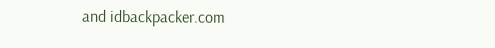and idbackpacker.com